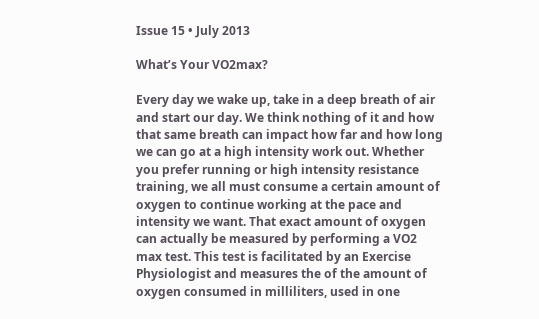Issue 15 • July 2013

What’s Your VO2max?

Every day we wake up, take in a deep breath of air and start our day. We think nothing of it and how that same breath can impact how far and how long we can go at a high intensity work out. Whether you prefer running or high intensity resistance training, we all must consume a certain amount of oxygen to continue working at the pace and intensity we want. That exact amount of oxygen can actually be measured by performing a VO2 max test. This test is facilitated by an Exercise Physiologist and measures the of the amount of oxygen consumed in milliliters, used in one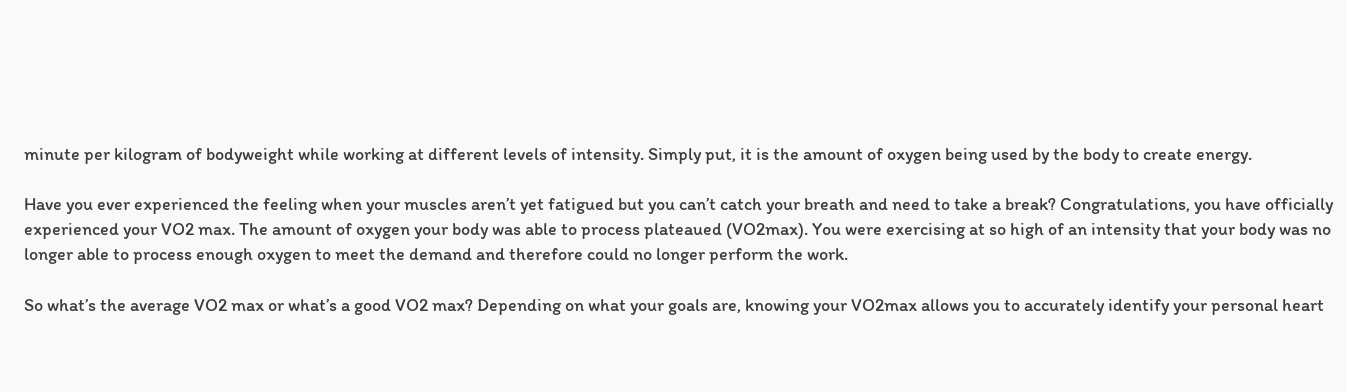minute per kilogram of bodyweight while working at different levels of intensity. Simply put, it is the amount of oxygen being used by the body to create energy.

Have you ever experienced the feeling when your muscles aren’t yet fatigued but you can’t catch your breath and need to take a break? Congratulations, you have officially experienced your VO2 max. The amount of oxygen your body was able to process plateaued (VO2max). You were exercising at so high of an intensity that your body was no longer able to process enough oxygen to meet the demand and therefore could no longer perform the work.

So what’s the average VO2 max or what’s a good VO2 max? Depending on what your goals are, knowing your VO2max allows you to accurately identify your personal heart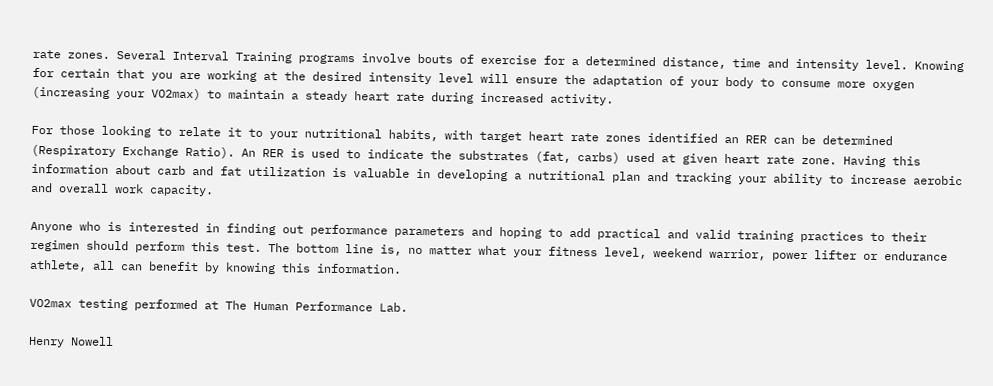rate zones. Several Interval Training programs involve bouts of exercise for a determined distance, time and intensity level. Knowing for certain that you are working at the desired intensity level will ensure the adaptation of your body to consume more oxygen (increasing your VO2max) to maintain a steady heart rate during increased activity.

For those looking to relate it to your nutritional habits, with target heart rate zones identified an RER can be determined (Respiratory Exchange Ratio). An RER is used to indicate the substrates (fat, carbs) used at given heart rate zone. Having this information about carb and fat utilization is valuable in developing a nutritional plan and tracking your ability to increase aerobic and overall work capacity.

Anyone who is interested in finding out performance parameters and hoping to add practical and valid training practices to their regimen should perform this test. The bottom line is, no matter what your fitness level, weekend warrior, power lifter or endurance athlete, all can benefit by knowing this information.

VO2max testing performed at The Human Performance Lab.

Henry Nowell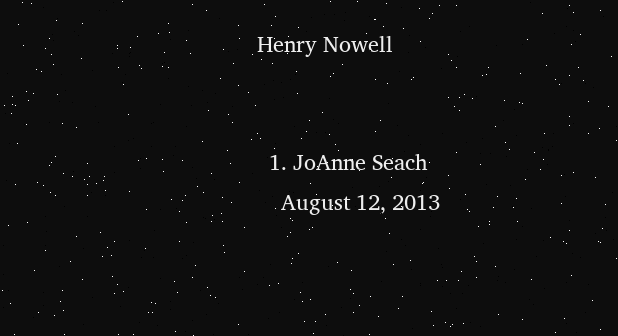Henry Nowell


  1. JoAnne Seach
    August 12, 2013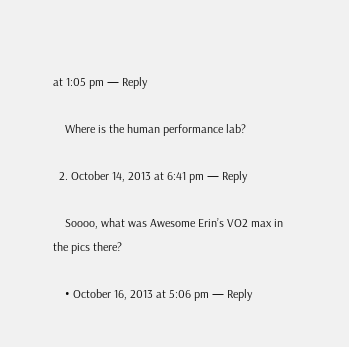at 1:05 pm — Reply

    Where is the human performance lab?

  2. October 14, 2013 at 6:41 pm — Reply

    Soooo, what was Awesome Erin’s VO2 max in the pics there?

    • October 16, 2013 at 5:06 pm — Reply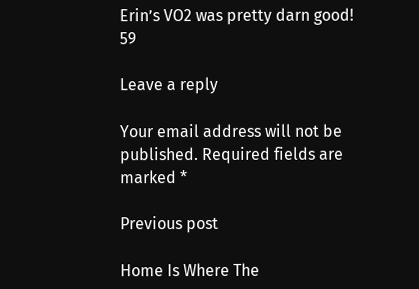Erin’s VO2 was pretty darn good! 59

Leave a reply

Your email address will not be published. Required fields are marked *

Previous post

Home Is Where The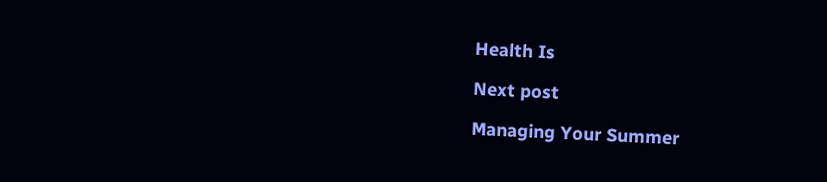Health Is

Next post

Managing Your Summer